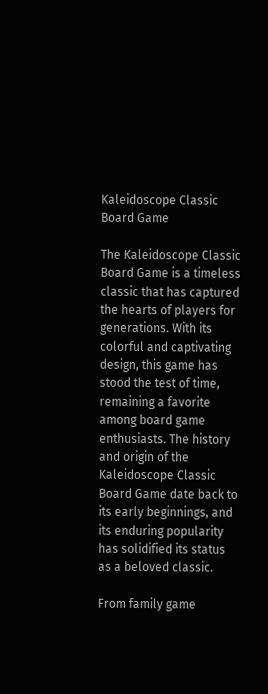Kaleidoscope Classic Board Game

The Kaleidoscope Classic Board Game is a timeless classic that has captured the hearts of players for generations. With its colorful and captivating design, this game has stood the test of time, remaining a favorite among board game enthusiasts. The history and origin of the Kaleidoscope Classic Board Game date back to its early beginnings, and its enduring popularity has solidified its status as a beloved classic.

From family game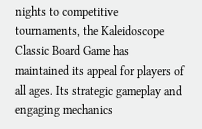nights to competitive tournaments, the Kaleidoscope Classic Board Game has maintained its appeal for players of all ages. Its strategic gameplay and engaging mechanics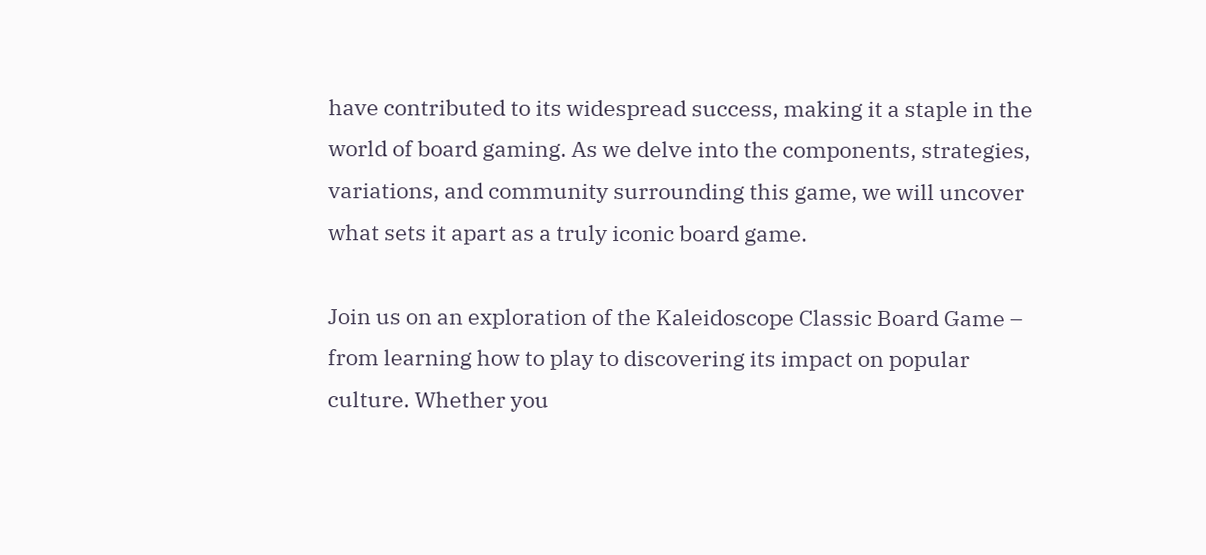have contributed to its widespread success, making it a staple in the world of board gaming. As we delve into the components, strategies, variations, and community surrounding this game, we will uncover what sets it apart as a truly iconic board game.

Join us on an exploration of the Kaleidoscope Classic Board Game – from learning how to play to discovering its impact on popular culture. Whether you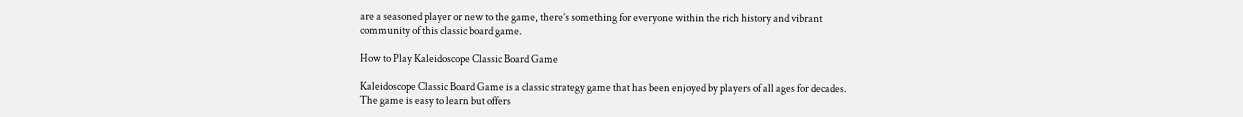are a seasoned player or new to the game, there’s something for everyone within the rich history and vibrant community of this classic board game.

How to Play Kaleidoscope Classic Board Game

Kaleidoscope Classic Board Game is a classic strategy game that has been enjoyed by players of all ages for decades. The game is easy to learn but offers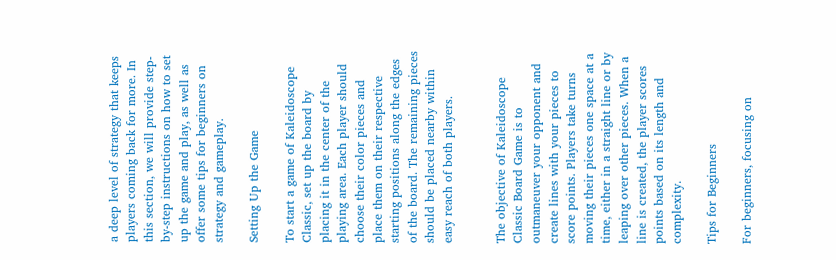a deep level of strategy that keeps players coming back for more. In this section, we will provide step-by-step instructions on how to set up the game and play, as well as offer some tips for beginners on strategy and gameplay.

Setting Up the Game

To start a game of Kaleidoscope Classic, set up the board by placing it in the center of the playing area. Each player should choose their color pieces and place them on their respective starting positions along the edges of the board. The remaining pieces should be placed nearby within easy reach of both players.


The objective of Kaleidoscope Classic Board Game is to outmaneuver your opponent and create lines with your pieces to score points. Players take turns moving their pieces one space at a time, either in a straight line or by leaping over other pieces. When a line is created, the player scores points based on its length and complexity.

Tips for Beginners

For beginners, focusing on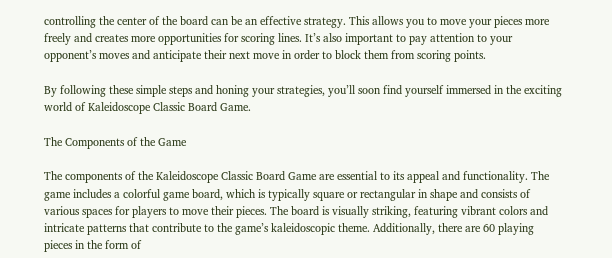controlling the center of the board can be an effective strategy. This allows you to move your pieces more freely and creates more opportunities for scoring lines. It’s also important to pay attention to your opponent’s moves and anticipate their next move in order to block them from scoring points.

By following these simple steps and honing your strategies, you’ll soon find yourself immersed in the exciting world of Kaleidoscope Classic Board Game.

The Components of the Game

The components of the Kaleidoscope Classic Board Game are essential to its appeal and functionality. The game includes a colorful game board, which is typically square or rectangular in shape and consists of various spaces for players to move their pieces. The board is visually striking, featuring vibrant colors and intricate patterns that contribute to the game’s kaleidoscopic theme. Additionally, there are 60 playing pieces in the form of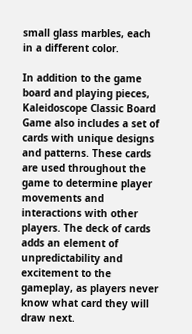small glass marbles, each in a different color.

In addition to the game board and playing pieces, Kaleidoscope Classic Board Game also includes a set of cards with unique designs and patterns. These cards are used throughout the game to determine player movements and interactions with other players. The deck of cards adds an element of unpredictability and excitement to the gameplay, as players never know what card they will draw next.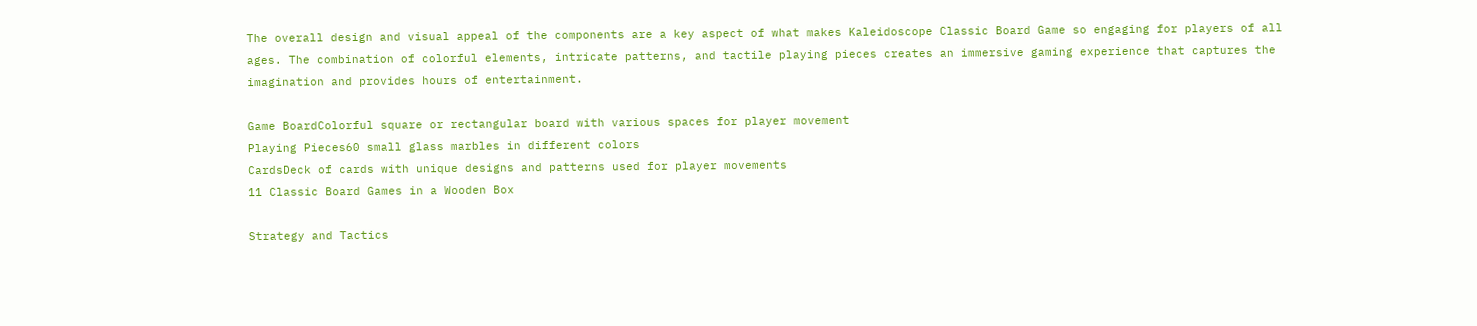The overall design and visual appeal of the components are a key aspect of what makes Kaleidoscope Classic Board Game so engaging for players of all ages. The combination of colorful elements, intricate patterns, and tactile playing pieces creates an immersive gaming experience that captures the imagination and provides hours of entertainment.

Game BoardColorful square or rectangular board with various spaces for player movement
Playing Pieces60 small glass marbles in different colors
CardsDeck of cards with unique designs and patterns used for player movements
11 Classic Board Games in a Wooden Box

Strategy and Tactics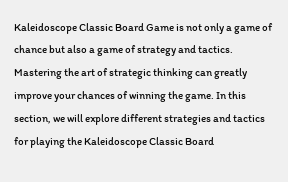Kaleidoscope Classic Board Game is not only a game of chance but also a game of strategy and tactics. Mastering the art of strategic thinking can greatly improve your chances of winning the game. In this section, we will explore different strategies and tactics for playing the Kaleidoscope Classic Board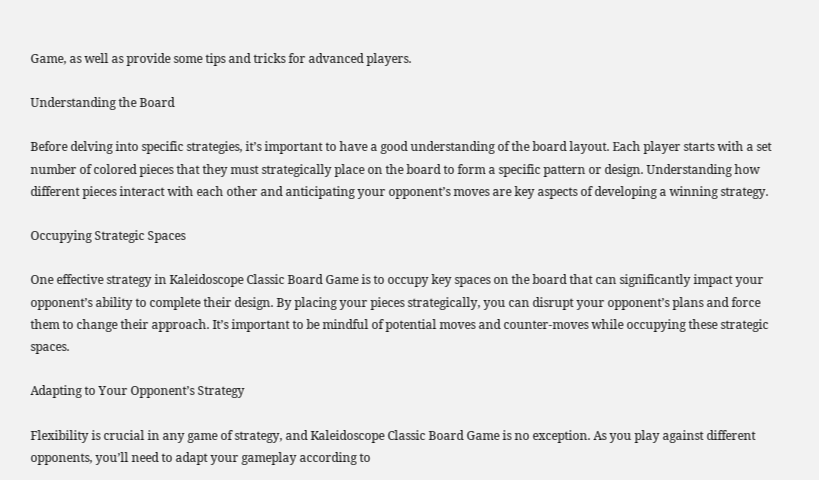Game, as well as provide some tips and tricks for advanced players.

Understanding the Board

Before delving into specific strategies, it’s important to have a good understanding of the board layout. Each player starts with a set number of colored pieces that they must strategically place on the board to form a specific pattern or design. Understanding how different pieces interact with each other and anticipating your opponent’s moves are key aspects of developing a winning strategy.

Occupying Strategic Spaces

One effective strategy in Kaleidoscope Classic Board Game is to occupy key spaces on the board that can significantly impact your opponent’s ability to complete their design. By placing your pieces strategically, you can disrupt your opponent’s plans and force them to change their approach. It’s important to be mindful of potential moves and counter-moves while occupying these strategic spaces.

Adapting to Your Opponent’s Strategy

Flexibility is crucial in any game of strategy, and Kaleidoscope Classic Board Game is no exception. As you play against different opponents, you’ll need to adapt your gameplay according to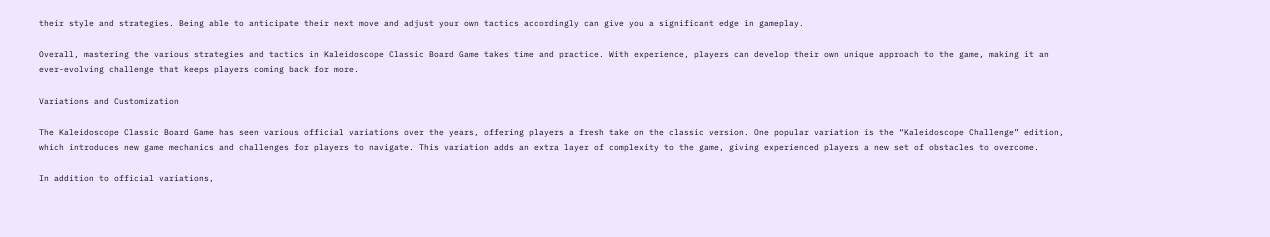their style and strategies. Being able to anticipate their next move and adjust your own tactics accordingly can give you a significant edge in gameplay.

Overall, mastering the various strategies and tactics in Kaleidoscope Classic Board Game takes time and practice. With experience, players can develop their own unique approach to the game, making it an ever-evolving challenge that keeps players coming back for more.

Variations and Customization

The Kaleidoscope Classic Board Game has seen various official variations over the years, offering players a fresh take on the classic version. One popular variation is the “Kaleidoscope Challenge” edition, which introduces new game mechanics and challenges for players to navigate. This variation adds an extra layer of complexity to the game, giving experienced players a new set of obstacles to overcome.

In addition to official variations,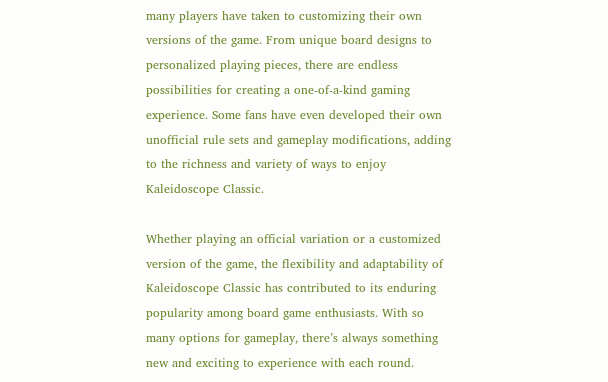many players have taken to customizing their own versions of the game. From unique board designs to personalized playing pieces, there are endless possibilities for creating a one-of-a-kind gaming experience. Some fans have even developed their own unofficial rule sets and gameplay modifications, adding to the richness and variety of ways to enjoy Kaleidoscope Classic.

Whether playing an official variation or a customized version of the game, the flexibility and adaptability of Kaleidoscope Classic has contributed to its enduring popularity among board game enthusiasts. With so many options for gameplay, there’s always something new and exciting to experience with each round.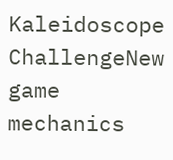Kaleidoscope ChallengeNew game mechanics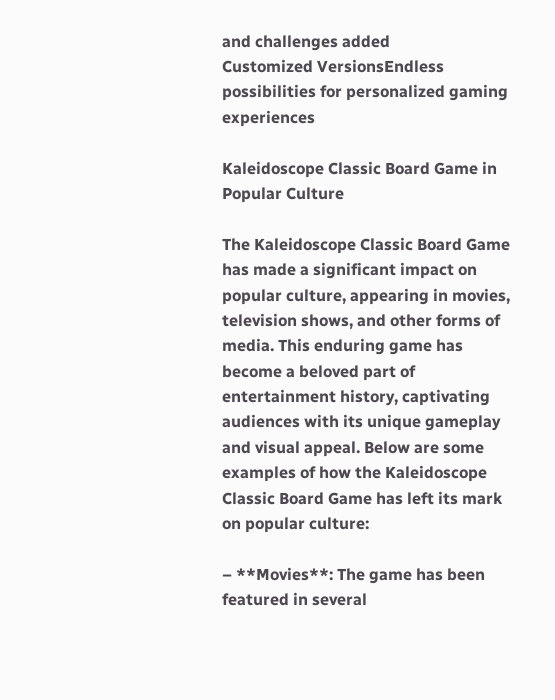and challenges added
Customized VersionsEndless possibilities for personalized gaming experiences

Kaleidoscope Classic Board Game in Popular Culture

The Kaleidoscope Classic Board Game has made a significant impact on popular culture, appearing in movies, television shows, and other forms of media. This enduring game has become a beloved part of entertainment history, captivating audiences with its unique gameplay and visual appeal. Below are some examples of how the Kaleidoscope Classic Board Game has left its mark on popular culture:

– **Movies**: The game has been featured in several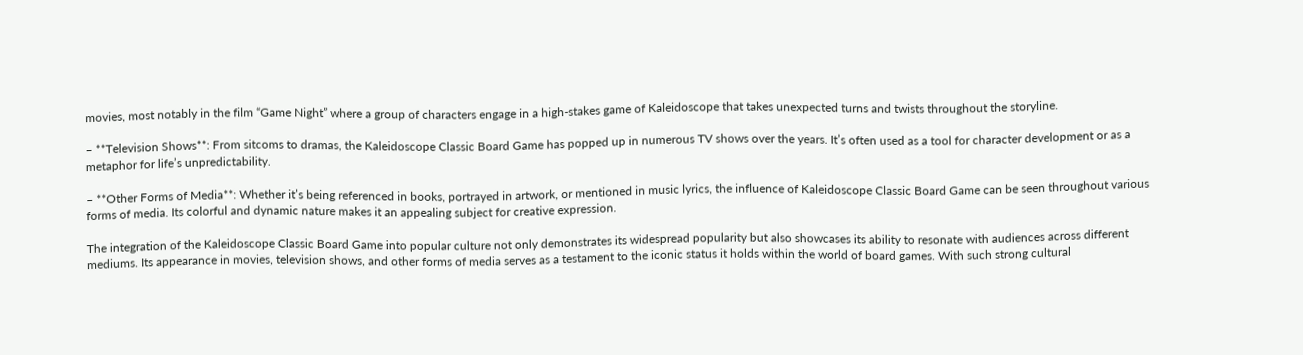movies, most notably in the film “Game Night” where a group of characters engage in a high-stakes game of Kaleidoscope that takes unexpected turns and twists throughout the storyline.

– **Television Shows**: From sitcoms to dramas, the Kaleidoscope Classic Board Game has popped up in numerous TV shows over the years. It’s often used as a tool for character development or as a metaphor for life’s unpredictability.

– **Other Forms of Media**: Whether it’s being referenced in books, portrayed in artwork, or mentioned in music lyrics, the influence of Kaleidoscope Classic Board Game can be seen throughout various forms of media. Its colorful and dynamic nature makes it an appealing subject for creative expression.

The integration of the Kaleidoscope Classic Board Game into popular culture not only demonstrates its widespread popularity but also showcases its ability to resonate with audiences across different mediums. Its appearance in movies, television shows, and other forms of media serves as a testament to the iconic status it holds within the world of board games. With such strong cultural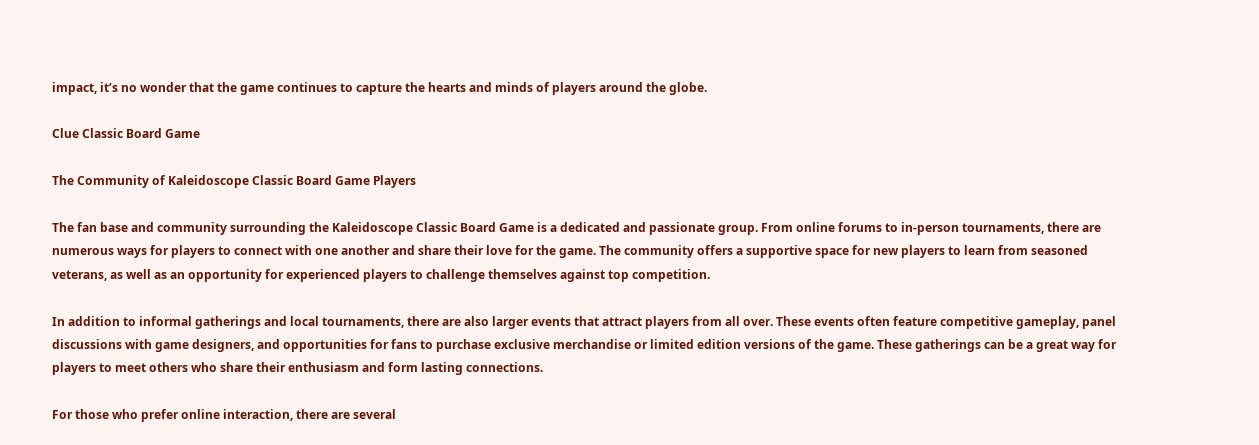impact, it’s no wonder that the game continues to capture the hearts and minds of players around the globe.

Clue Classic Board Game

The Community of Kaleidoscope Classic Board Game Players

The fan base and community surrounding the Kaleidoscope Classic Board Game is a dedicated and passionate group. From online forums to in-person tournaments, there are numerous ways for players to connect with one another and share their love for the game. The community offers a supportive space for new players to learn from seasoned veterans, as well as an opportunity for experienced players to challenge themselves against top competition.

In addition to informal gatherings and local tournaments, there are also larger events that attract players from all over. These events often feature competitive gameplay, panel discussions with game designers, and opportunities for fans to purchase exclusive merchandise or limited edition versions of the game. These gatherings can be a great way for players to meet others who share their enthusiasm and form lasting connections.

For those who prefer online interaction, there are several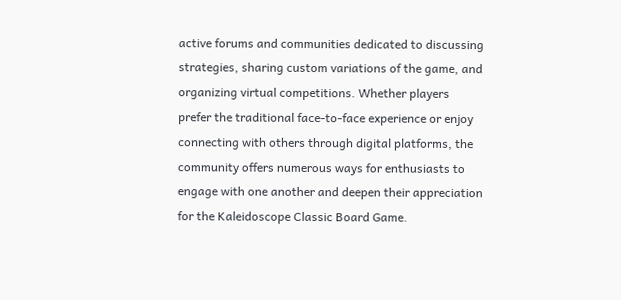active forums and communities dedicated to discussing strategies, sharing custom variations of the game, and organizing virtual competitions. Whether players prefer the traditional face-to-face experience or enjoy connecting with others through digital platforms, the community offers numerous ways for enthusiasts to engage with one another and deepen their appreciation for the Kaleidoscope Classic Board Game.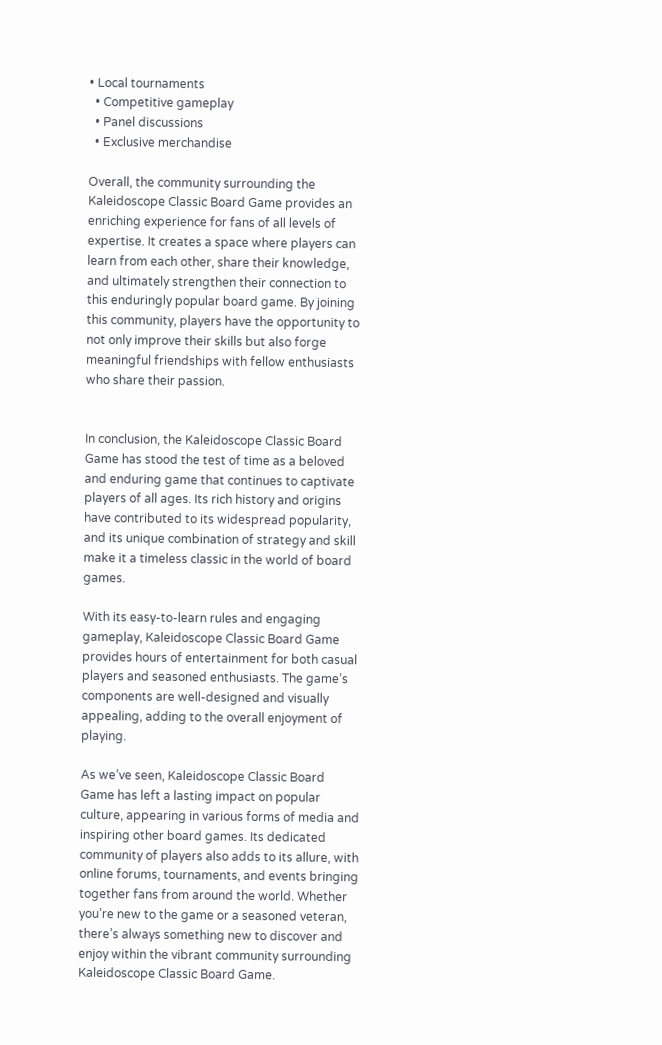• Local tournaments
  • Competitive gameplay
  • Panel discussions
  • Exclusive merchandise

Overall, the community surrounding the Kaleidoscope Classic Board Game provides an enriching experience for fans of all levels of expertise. It creates a space where players can learn from each other, share their knowledge, and ultimately strengthen their connection to this enduringly popular board game. By joining this community, players have the opportunity to not only improve their skills but also forge meaningful friendships with fellow enthusiasts who share their passion.


In conclusion, the Kaleidoscope Classic Board Game has stood the test of time as a beloved and enduring game that continues to captivate players of all ages. Its rich history and origins have contributed to its widespread popularity, and its unique combination of strategy and skill make it a timeless classic in the world of board games.

With its easy-to-learn rules and engaging gameplay, Kaleidoscope Classic Board Game provides hours of entertainment for both casual players and seasoned enthusiasts. The game’s components are well-designed and visually appealing, adding to the overall enjoyment of playing.

As we’ve seen, Kaleidoscope Classic Board Game has left a lasting impact on popular culture, appearing in various forms of media and inspiring other board games. Its dedicated community of players also adds to its allure, with online forums, tournaments, and events bringing together fans from around the world. Whether you’re new to the game or a seasoned veteran, there’s always something new to discover and enjoy within the vibrant community surrounding Kaleidoscope Classic Board Game.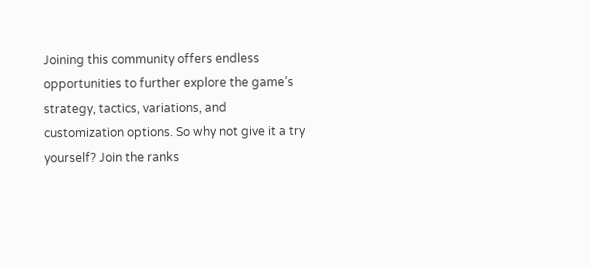Joining this community offers endless opportunities to further explore the game’s strategy, tactics, variations, and customization options. So why not give it a try yourself? Join the ranks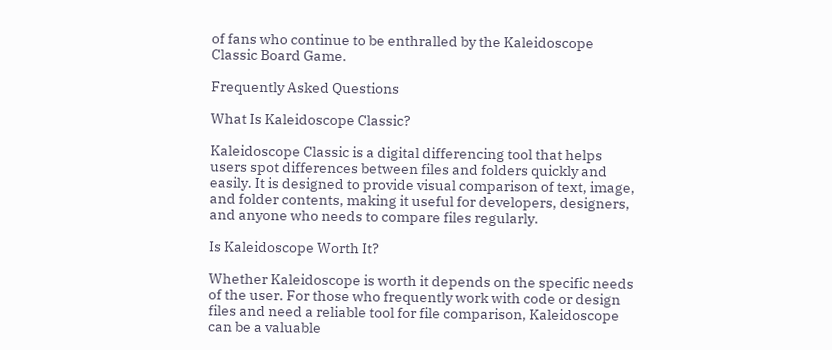of fans who continue to be enthralled by the Kaleidoscope Classic Board Game.

Frequently Asked Questions

What Is Kaleidoscope Classic?

Kaleidoscope Classic is a digital differencing tool that helps users spot differences between files and folders quickly and easily. It is designed to provide visual comparison of text, image, and folder contents, making it useful for developers, designers, and anyone who needs to compare files regularly.

Is Kaleidoscope Worth It?

Whether Kaleidoscope is worth it depends on the specific needs of the user. For those who frequently work with code or design files and need a reliable tool for file comparison, Kaleidoscope can be a valuable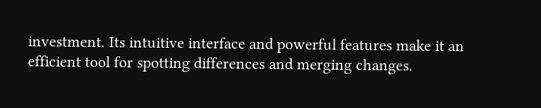investment. Its intuitive interface and powerful features make it an efficient tool for spotting differences and merging changes.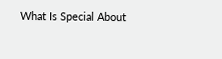What Is Special About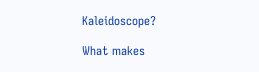Kaleidoscope?

What makes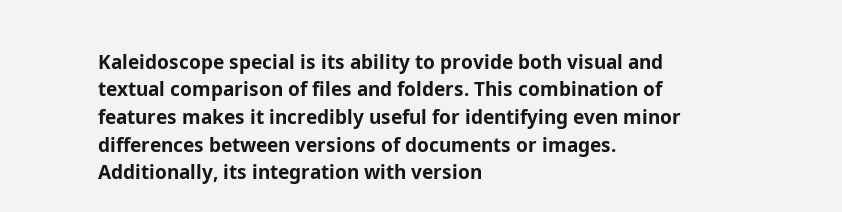Kaleidoscope special is its ability to provide both visual and textual comparison of files and folders. This combination of features makes it incredibly useful for identifying even minor differences between versions of documents or images. Additionally, its integration with version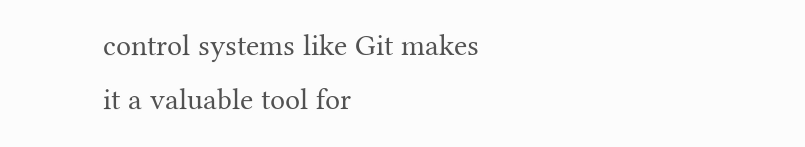control systems like Git makes it a valuable tool for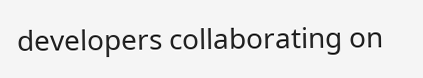developers collaborating on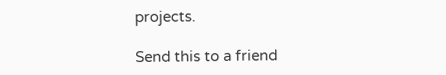projects.

Send this to a friend